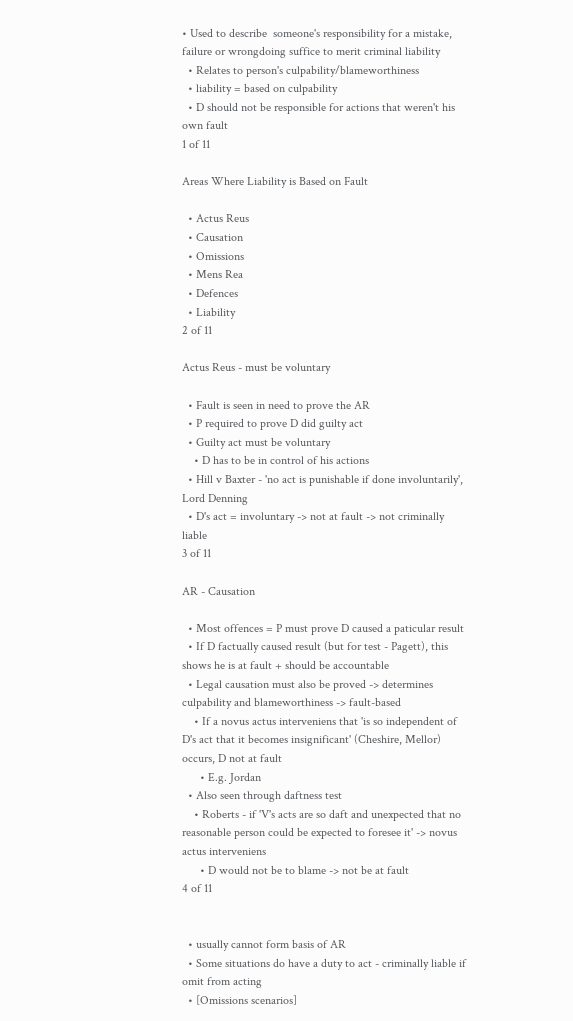• Used to describe  someone's responsibility for a mistake,  failure or wrongdoing suffice to merit criminal liability
  • Relates to person's culpability/blameworthiness
  • liability = based on culpability
  • D should not be responsible for actions that weren't his own fault
1 of 11

Areas Where Liability is Based on Fault

  • Actus Reus
  • Causation
  • Omissions
  • Mens Rea
  • Defences
  • Liability
2 of 11

Actus Reus - must be voluntary

  • Fault is seen in need to prove the AR
  • P required to prove D did guilty act
  • Guilty act must be voluntary
    • D has to be in control of his actions
  • Hill v Baxter - 'no act is punishable if done involuntarily', Lord Denning
  • D's act = involuntary -> not at fault -> not criminally liable
3 of 11

AR - Causation

  • Most offences = P must prove D caused a paticular result
  • If D factually caused result (but for test - Pagett), this shows he is at fault + should be accountable
  • Legal causation must also be proved -> determines culpability and blameworthiness -> fault-based
    • If a novus actus interveniens that 'is so independent of D's act that it becomes insignificant' (Cheshire, Mellor) occurs, D not at fault
      • E.g. Jordan
  • Also seen through daftness test
    • Roberts - if 'V's acts are so daft and unexpected that no reasonable person could be expected to foresee it' -> novus actus interveniens
      • D would not be to blame -> not be at fault
4 of 11


  • usually cannot form basis of AR
  • Some situations do have a duty to act - criminally liable if omit from acting
  • [Omissions scenarios]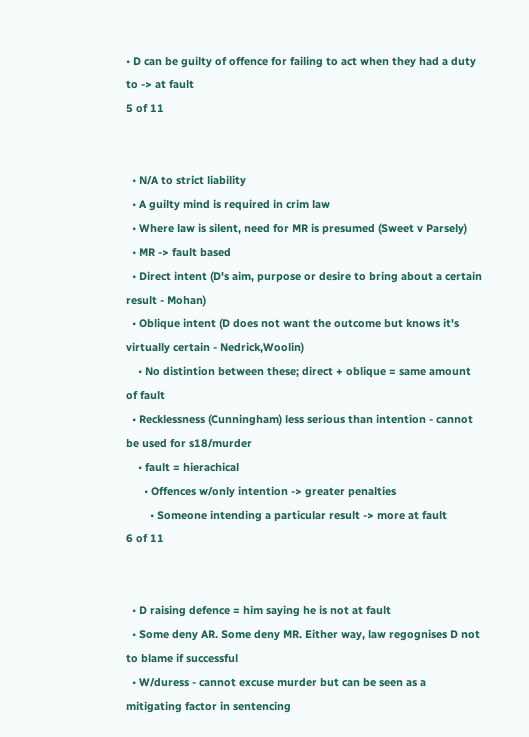• D can be guilty of offence for failing to act when they had a duty to -> at fault
5 of 11


  • N/A to strict liability
  • A guilty mind is required in crim law
  • Where law is silent, need for MR is presumed (Sweet v Parsely)
  • MR -> fault based
  • Direct intent (D's aim, purpose or desire to bring about a certain result - Mohan)
  • Oblique intent (D does not want the outcome but knows it's virtually certain - Nedrick,Woolin)
    • No distintion between these; direct + oblique = same amount of fault
  • Recklessness (Cunningham) less serious than intention - cannot be used for s18/murder
    • fault = hierachical
      • Offences w/only intention -> greater penalties
        • Someone intending a particular result -> more at fault
6 of 11


  • D raising defence = him saying he is not at fault
  • Some deny AR. Some deny MR. Either way, law regognises D not to blame if successful
  • W/duress - cannot excuse murder but can be seen as a mitigating factor in sentencing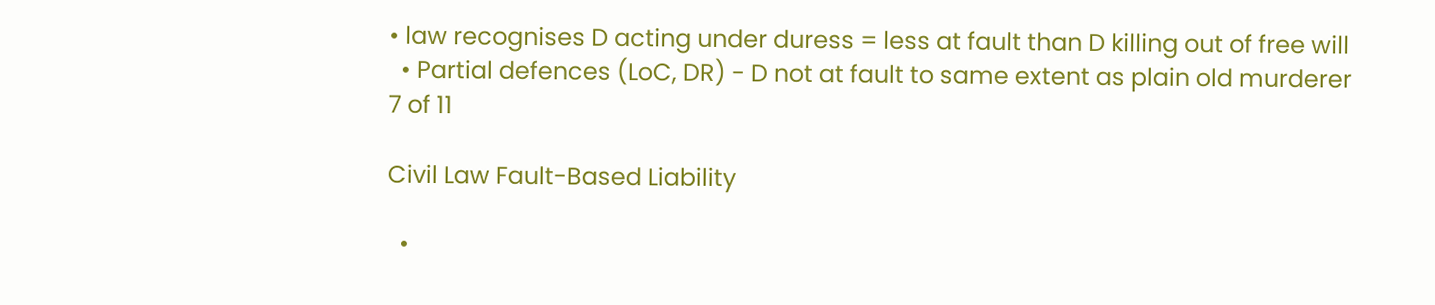• law recognises D acting under duress = less at fault than D killing out of free will
  • Partial defences (LoC, DR) - D not at fault to same extent as plain old murderer
7 of 11

Civil Law Fault-Based Liability

  •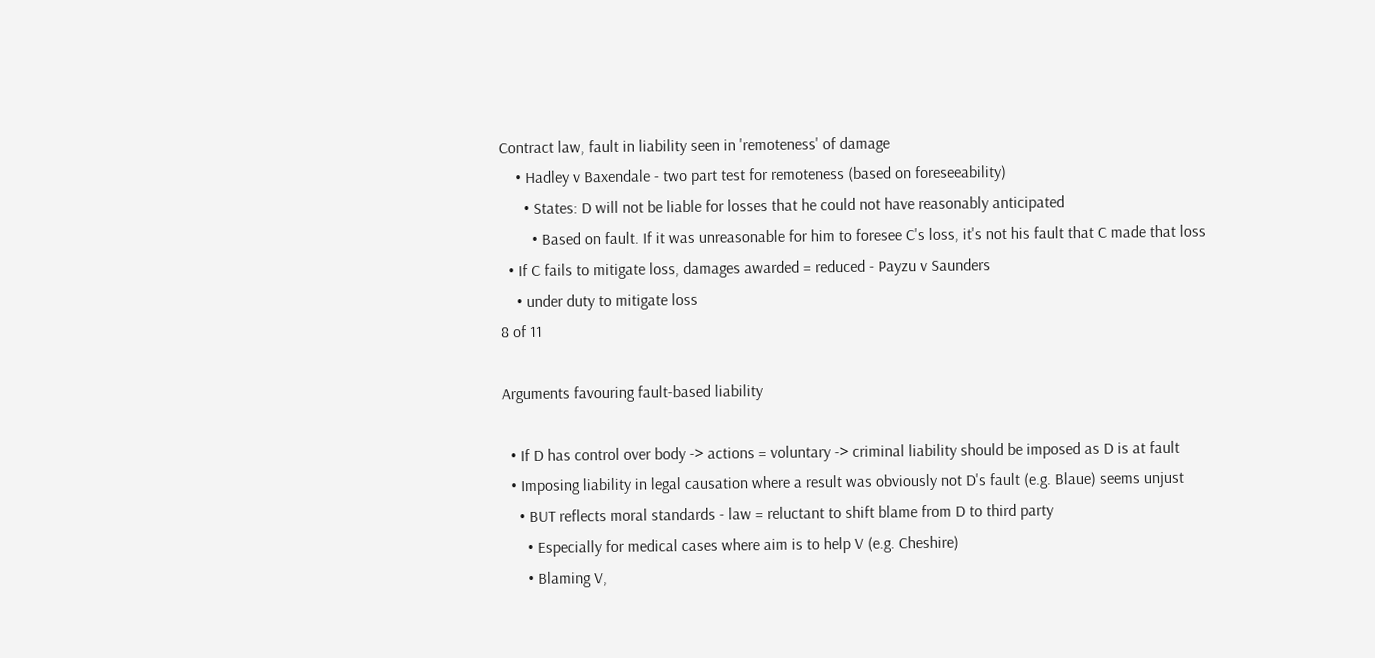Contract law, fault in liability seen in 'remoteness' of damage
    • Hadley v Baxendale - two part test for remoteness (based on foreseeability)
      • States: D will not be liable for losses that he could not have reasonably anticipated
        • Based on fault. If it was unreasonable for him to foresee C's loss, it's not his fault that C made that loss
  • If C fails to mitigate loss, damages awarded = reduced - Payzu v Saunders
    • under duty to mitigate loss
8 of 11

Arguments favouring fault-based liability

  • If D has control over body -> actions = voluntary -> criminal liability should be imposed as D is at fault
  • Imposing liability in legal causation where a result was obviously not D's fault (e.g. Blaue) seems unjust
    • BUT reflects moral standards - law = reluctant to shift blame from D to third party
      • Especially for medical cases where aim is to help V (e.g. Cheshire)
      • Blaming V,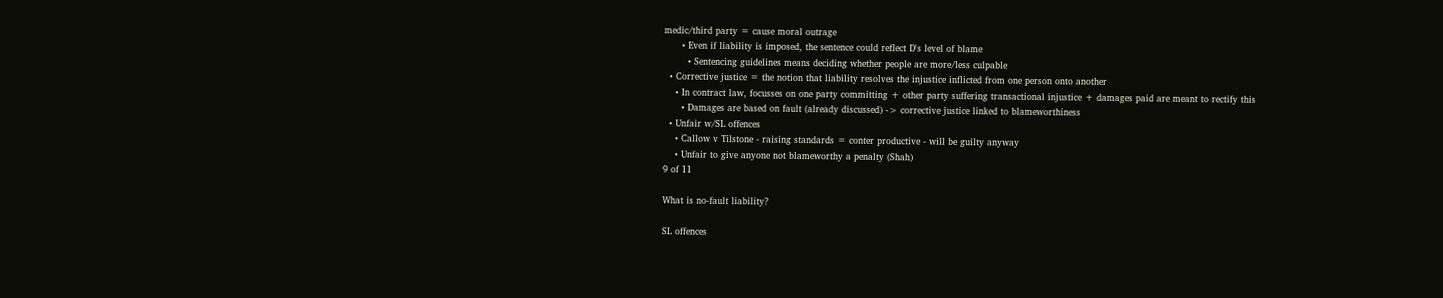medic/third party = cause moral outrage
      • Even if liability is imposed, the sentence could reflect D's level of blame
        • Sentencing guidelines means deciding whether people are more/less culpable
  • Corrective justice = the notion that liability resolves the injustice inflicted from one person onto another
    • In contract law, focusses on one party committing + other party suffering transactional injustice + damages paid are meant to rectify this
      • Damages are based on fault (already discussed) -> corrective justice linked to blameworthiness
  • Unfair w/SL offences
    • Callow v Tilstone - raising standards = conter productive - will be guilty anyway
    • Unfair to give anyone not blameworthy a penalty (Shah)
9 of 11

What is no-fault liability?

SL offences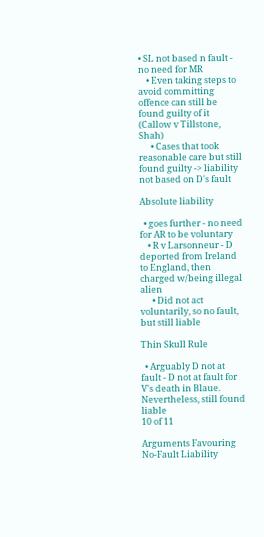• SL not based n fault - no need for MR
    • Even taking steps to avoid committing offence can still be found guilty of it (Callow v Tillstone, Shah)
      • Cases that took reasonable care but still found guilty -> liability not based on D's fault

Absolute liability

  • goes further - no need for AR to be voluntary
    • R v Larsonneur - D deported from Ireland to England, then charged w/being illegal alien
      • Did not act voluntarily, so no fault, but still liable

Thin Skull Rule

  • Arguably D not at fault - D not at fault for V's death in Blaue. Nevertheless, still found liable
10 of 11

Arguments Favouring No-Fault Liability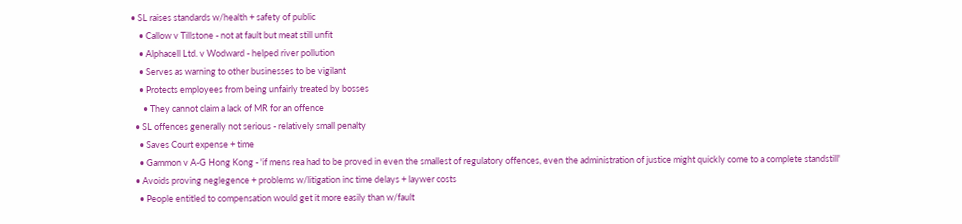• SL raises standards w/health + safety of public
    • Callow v Tillstone - not at fault but meat still unfit
    • Alphacell Ltd. v Wodward - helped river pollution
    • Serves as warning to other businesses to be vigilant
    • Protects employees from being unfairly treated by bosses
      • They cannot claim a lack of MR for an offence
  • SL offences generally not serious - relatively small penalty
    • Saves Court expense + time
    • Gammon v A-G Hong Kong - 'if mens rea had to be proved in even the smallest of regulatory offences, even the administration of justice might quickly come to a complete standstill'
  • Avoids proving neglegence + problems w/litigation inc time delays + laywer costs
    • People entitled to compensation would get it more easily than w/fault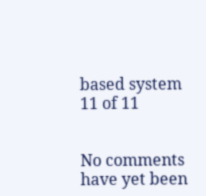based system
11 of 11


No comments have yet been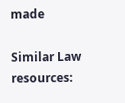made

Similar Law resources: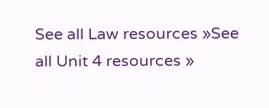See all Law resources »See all Unit 4 resources »